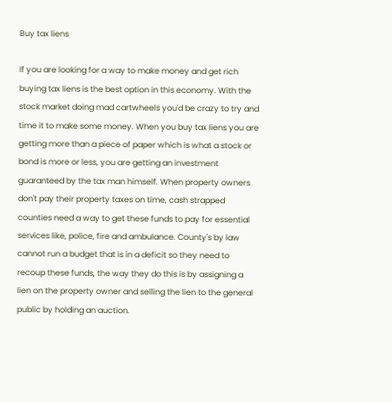Buy tax liens

If you are looking for a way to make money and get rich buying tax liens is the best option in this economy. With the stock market doing mad cartwheels you'd be crazy to try and time it to make some money. When you buy tax liens you are getting more than a piece of paper which is what a stock or bond is more or less, you are getting an investment guaranteed by the tax man himself. When property owners don't pay their property taxes on time, cash strapped counties need a way to get these funds to pay for essential services like, police, fire and ambulance. County's by law cannot run a budget that is in a deficit so they need to recoup these funds, the way they do this is by assigning a lien on the property owner and selling the lien to the general public by holding an auction.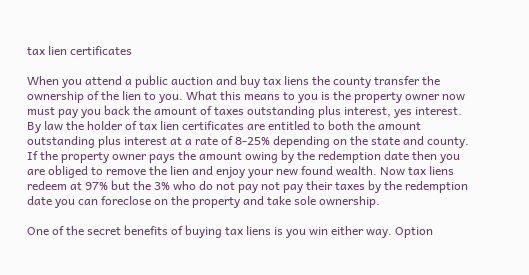tax lien certificates

When you attend a public auction and buy tax liens the county transfer the ownership of the lien to you. What this means to you is the property owner now must pay you back the amount of taxes outstanding plus interest, yes interest. By law the holder of tax lien certificates are entitled to both the amount outstanding plus interest at a rate of 8-25% depending on the state and county. If the property owner pays the amount owing by the redemption date then you are obliged to remove the lien and enjoy your new found wealth. Now tax liens redeem at 97% but the 3% who do not pay not pay their taxes by the redemption date you can foreclose on the property and take sole ownership.

One of the secret benefits of buying tax liens is you win either way. Option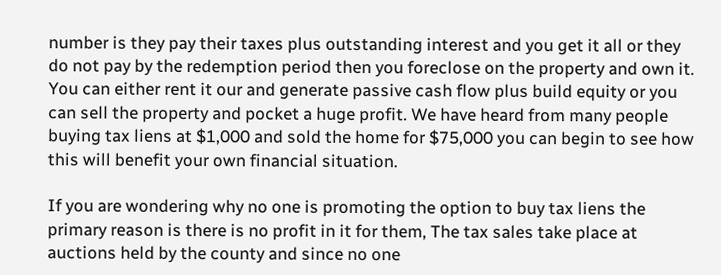number is they pay their taxes plus outstanding interest and you get it all or they do not pay by the redemption period then you foreclose on the property and own it. You can either rent it our and generate passive cash flow plus build equity or you can sell the property and pocket a huge profit. We have heard from many people buying tax liens at $1,000 and sold the home for $75,000 you can begin to see how this will benefit your own financial situation.

If you are wondering why no one is promoting the option to buy tax liens the primary reason is there is no profit in it for them, The tax sales take place at auctions held by the county and since no one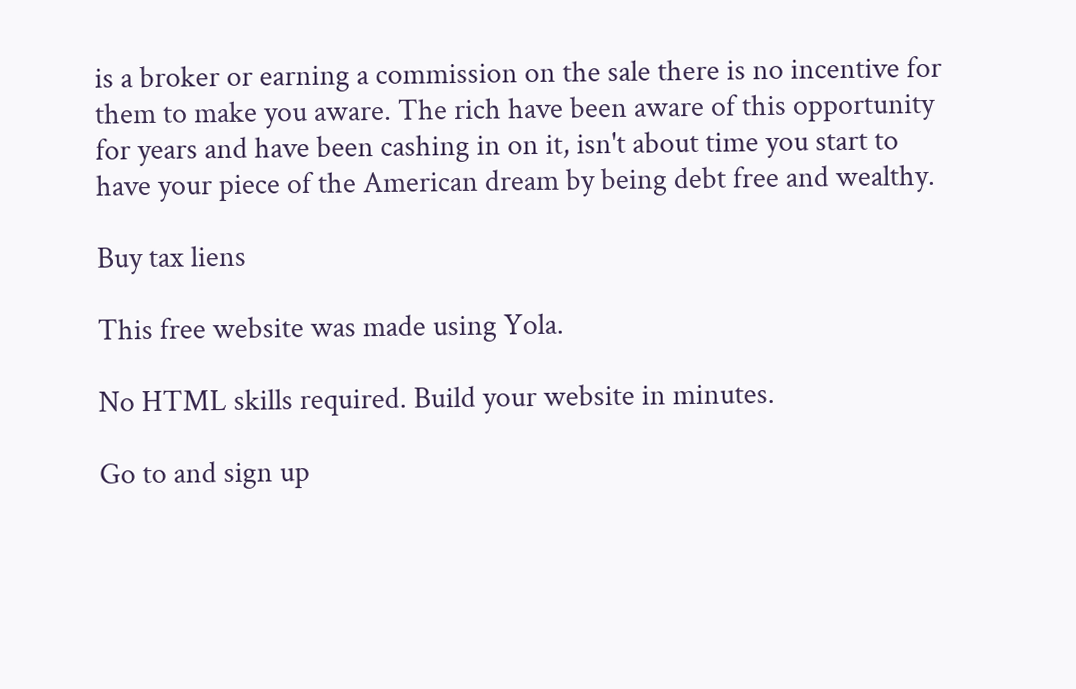is a broker or earning a commission on the sale there is no incentive for them to make you aware. The rich have been aware of this opportunity for years and have been cashing in on it, isn't about time you start to have your piece of the American dream by being debt free and wealthy.

Buy tax liens

This free website was made using Yola.

No HTML skills required. Build your website in minutes.

Go to and sign up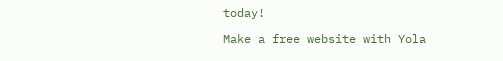today!

Make a free website with Yola